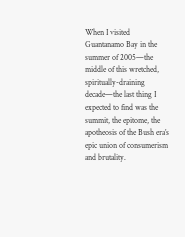When I visited Guantanamo Bay in the summer of 2005—the middle of this wretched, spiritually-draining decade—the last thing I expected to find was the summit, the epitome, the apotheosis of the Bush era’s epic union of consumerism and brutality.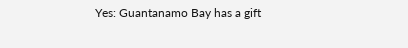Yes: Guantanamo Bay has a gift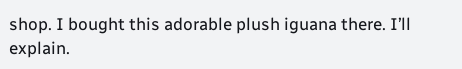shop. I bought this adorable plush iguana there. I’ll explain.